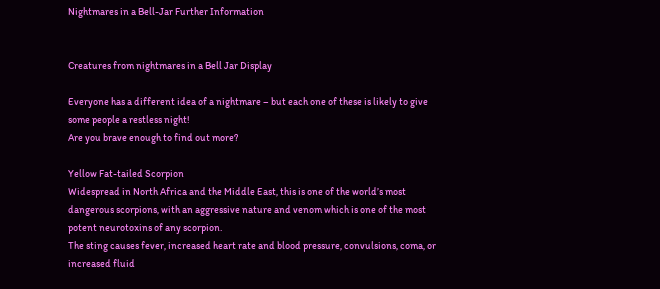Nightmares in a Bell-Jar Further Information


Creatures from nightmares in a Bell Jar Display

Everyone has a different idea of a nightmare – but each one of these is likely to give some people a restless night!
Are you brave enough to find out more?

Yellow Fat-tailed Scorpion
Widespread in North Africa and the Middle East, this is one of the world’s most dangerous scorpions, with an aggressive nature and venom which is one of the most potent neurotoxins of any scorpion.
The sting causes fever, increased heart rate and blood pressure, convulsions, coma, or increased fluid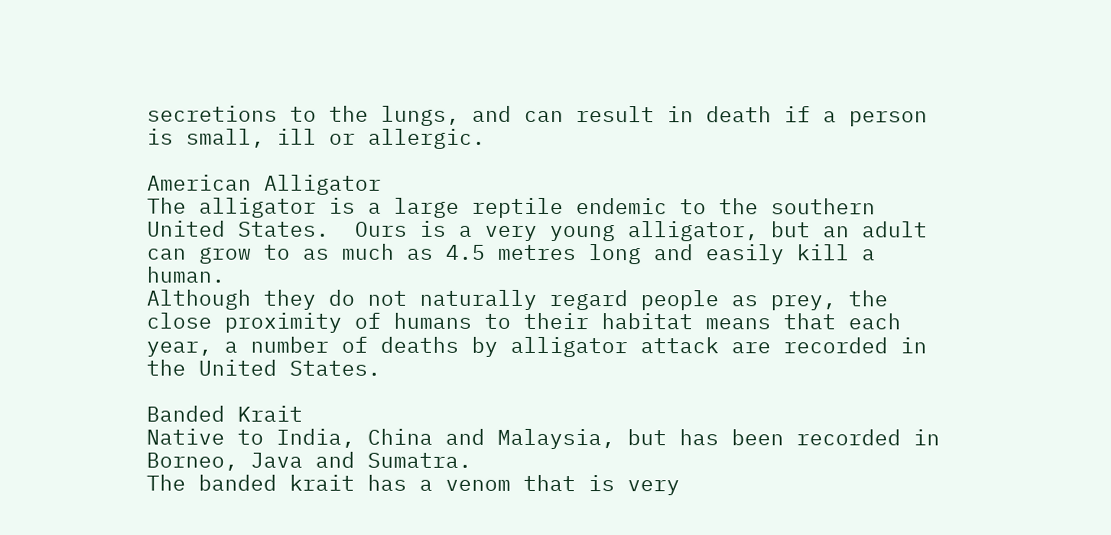secretions to the lungs, and can result in death if a person is small, ill or allergic.

American Alligator
The alligator is a large reptile endemic to the southern United States.  Ours is a very young alligator, but an adult can grow to as much as 4.5 metres long and easily kill a human.
Although they do not naturally regard people as prey, the close proximity of humans to their habitat means that each year, a number of deaths by alligator attack are recorded in the United States.

Banded Krait
Native to India, China and Malaysia, but has been recorded in Borneo, Java and Sumatra.
The banded krait has a venom that is very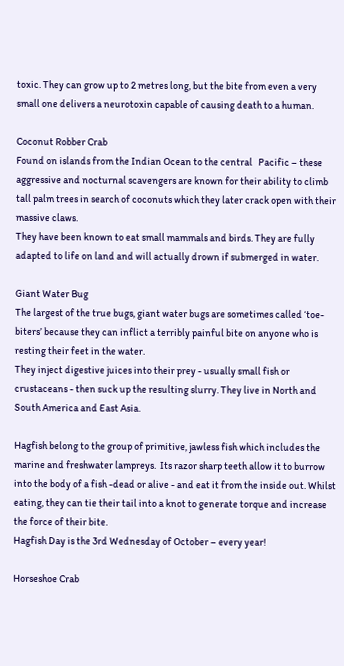toxic. They can grow up to 2 metres long, but the bite from even a very small one delivers a neurotoxin capable of causing death to a human.

Coconut Robber Crab
Found on islands from the Indian Ocean to the central   Pacific – these aggressive and nocturnal scavengers are known for their ability to climb tall palm trees in search of coconuts which they later crack open with their massive claws.
They have been known to eat small mammals and birds. They are fully adapted to life on land and will actually drown if submerged in water.

Giant Water Bug
The largest of the true bugs, giant water bugs are sometimes called ‘toe-biters’ because they can inflict a terribly painful bite on anyone who is resting their feet in the water.
They inject digestive juices into their prey - usually small fish or crustaceans - then suck up the resulting slurry. They live in North and South America and East Asia.

Hagfish belong to the group of primitive, jawless fish which includes the marine and freshwater lampreys.  Its razor sharp teeth allow it to burrow into the body of a fish -dead or alive - and eat it from the inside out. Whilst eating, they can tie their tail into a knot to generate torque and increase the force of their bite.
Hagfish Day is the 3rd Wednesday of October – every year!

Horseshoe Crab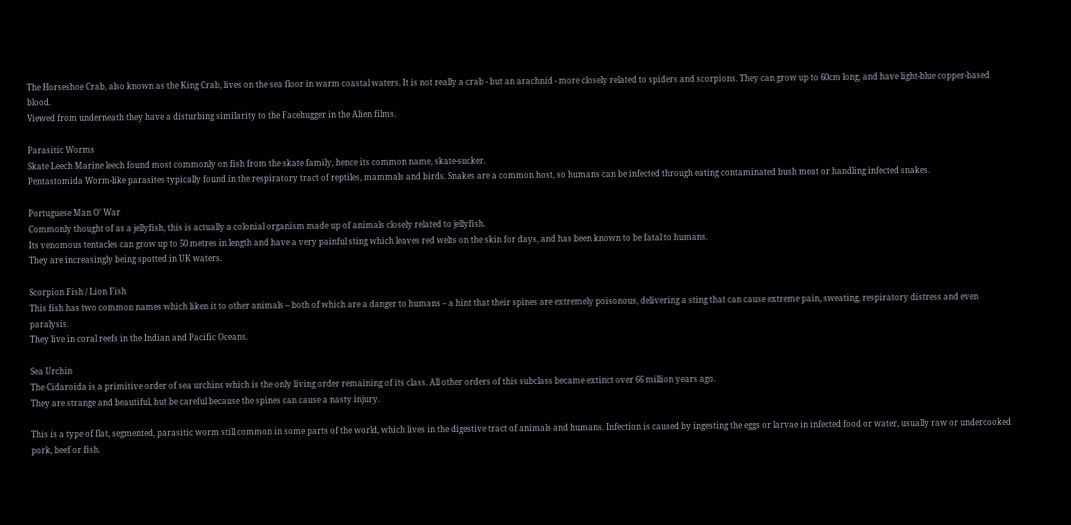The Horseshoe Crab, also known as the King Crab, lives on the sea floor in warm coastal waters. It is not really a crab - but an arachnid - more closely related to spiders and scorpions. They can grow up to 60cm long, and have light-blue copper-based blood.
Viewed from underneath they have a disturbing similarity to the Facehugger in the Alien films.

Parasitic Worms
Skate Leech Marine leech found most commonly on fish from the skate family, hence its common name, skate-sucker.
Pentastomida Worm-like parasites typically found in the respiratory tract of reptiles, mammals and birds. Snakes are a common host, so humans can be infected through eating contaminated bush meat or handling infected snakes.

Portuguese Man O’ War
Commonly thought of as a jellyfish, this is actually a colonial organism made up of animals closely related to jellyfish.
Its venomous tentacles can grow up to 50 metres in length and have a very painful sting which leaves red welts on the skin for days, and has been known to be fatal to humans.
They are increasingly being spotted in UK waters.

Scorpion Fish / Lion Fish
This fish has two common names which liken it to other animals – both of which are a danger to humans – a hint that their spines are extremely poisonous, delivering a sting that can cause extreme pain, sweating, respiratory distress and even paralysis.
They live in coral reefs in the Indian and Pacific Oceans.

Sea Urchin
The Cidaroida is a primitive order of sea urchins which is the only living order remaining of its class. All other orders of this subclass became extinct over 66 million years ago.
They are strange and beautiful, but be careful because the spines can cause a nasty injury.

This is a type of flat, segmented, parasitic worm still common in some parts of the world, which lives in the digestive tract of animals and humans. Infection is caused by ingesting the eggs or larvae in infected food or water, usually raw or undercooked pork, beef or fish.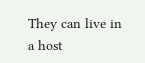They can live in a host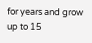for years and grow up to 15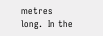metres long.  In the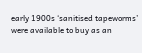early 1900s ‘sanitised tapeworms’ were available to buy as an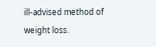ill-advised method of weight loss.